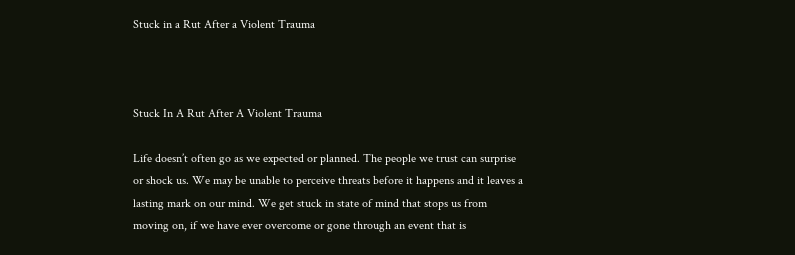Stuck in a Rut After a Violent Trauma



Stuck In A Rut After A Violent Trauma

Life doesn’t often go as we expected or planned. The people we trust can surprise or shock us. We may be unable to perceive threats before it happens and it leaves a lasting mark on our mind. We get stuck in state of mind that stops us from moving on, if we have ever overcome or gone through an event that is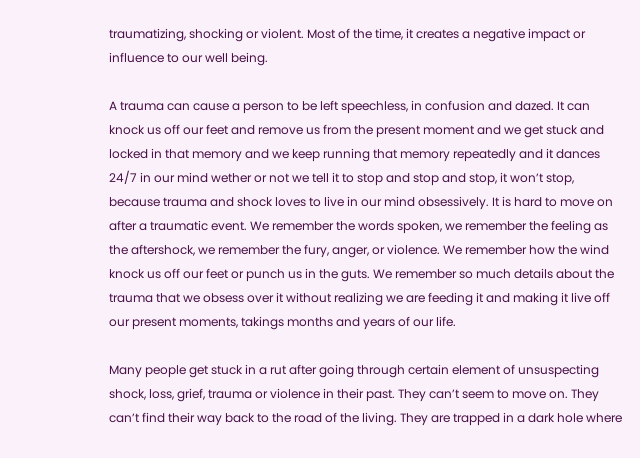traumatizing, shocking or violent. Most of the time, it creates a negative impact or influence to our well being.

A trauma can cause a person to be left speechless, in confusion and dazed. It can knock us off our feet and remove us from the present moment and we get stuck and locked in that memory and we keep running that memory repeatedly and it dances 24/7 in our mind wether or not we tell it to stop and stop and stop, it won’t stop, because trauma and shock loves to live in our mind obsessively. It is hard to move on after a traumatic event. We remember the words spoken, we remember the feeling as the aftershock, we remember the fury, anger, or violence. We remember how the wind knock us off our feet or punch us in the guts. We remember so much details about the trauma that we obsess over it without realizing we are feeding it and making it live off our present moments, takings months and years of our life.

Many people get stuck in a rut after going through certain element of unsuspecting shock, loss, grief, trauma or violence in their past. They can’t seem to move on. They can’t find their way back to the road of the living. They are trapped in a dark hole where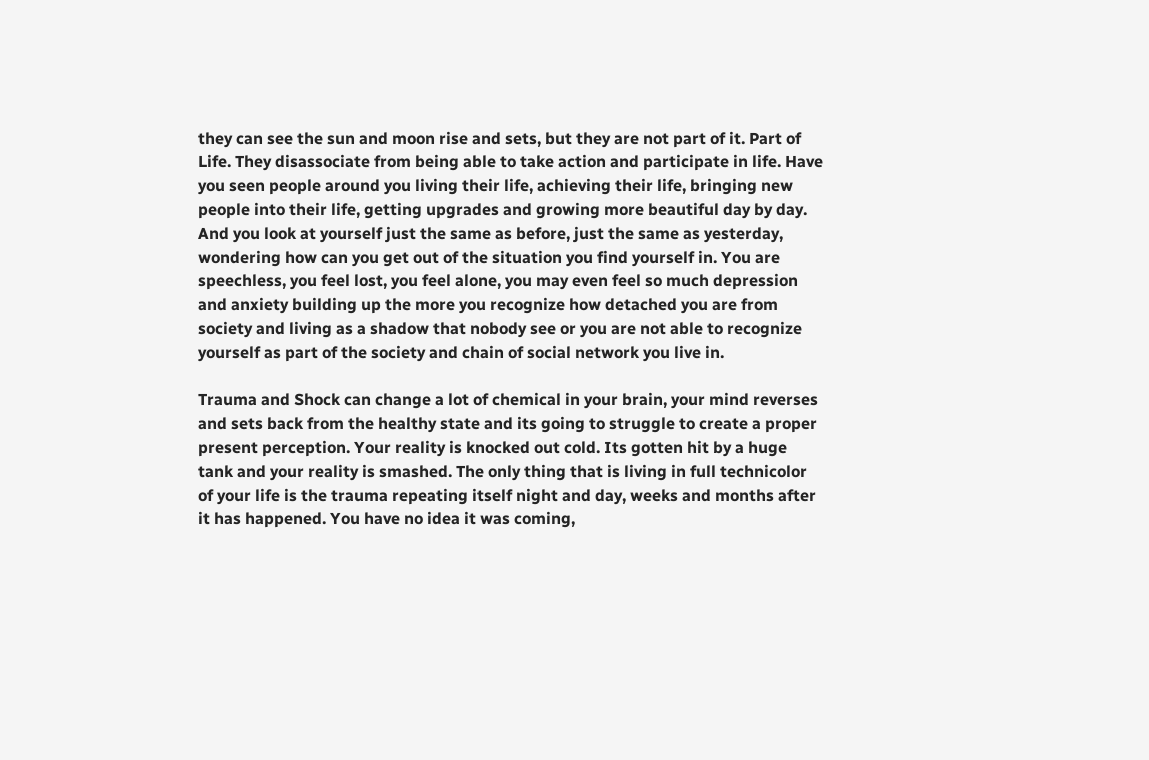they can see the sun and moon rise and sets, but they are not part of it. Part of Life. They disassociate from being able to take action and participate in life. Have you seen people around you living their life, achieving their life, bringing new people into their life, getting upgrades and growing more beautiful day by day. And you look at yourself just the same as before, just the same as yesterday, wondering how can you get out of the situation you find yourself in. You are speechless, you feel lost, you feel alone, you may even feel so much depression and anxiety building up the more you recognize how detached you are from society and living as a shadow that nobody see or you are not able to recognize yourself as part of the society and chain of social network you live in.

Trauma and Shock can change a lot of chemical in your brain, your mind reverses and sets back from the healthy state and its going to struggle to create a proper present perception. Your reality is knocked out cold. Its gotten hit by a huge tank and your reality is smashed. The only thing that is living in full technicolor of your life is the trauma repeating itself night and day, weeks and months after it has happened. You have no idea it was coming,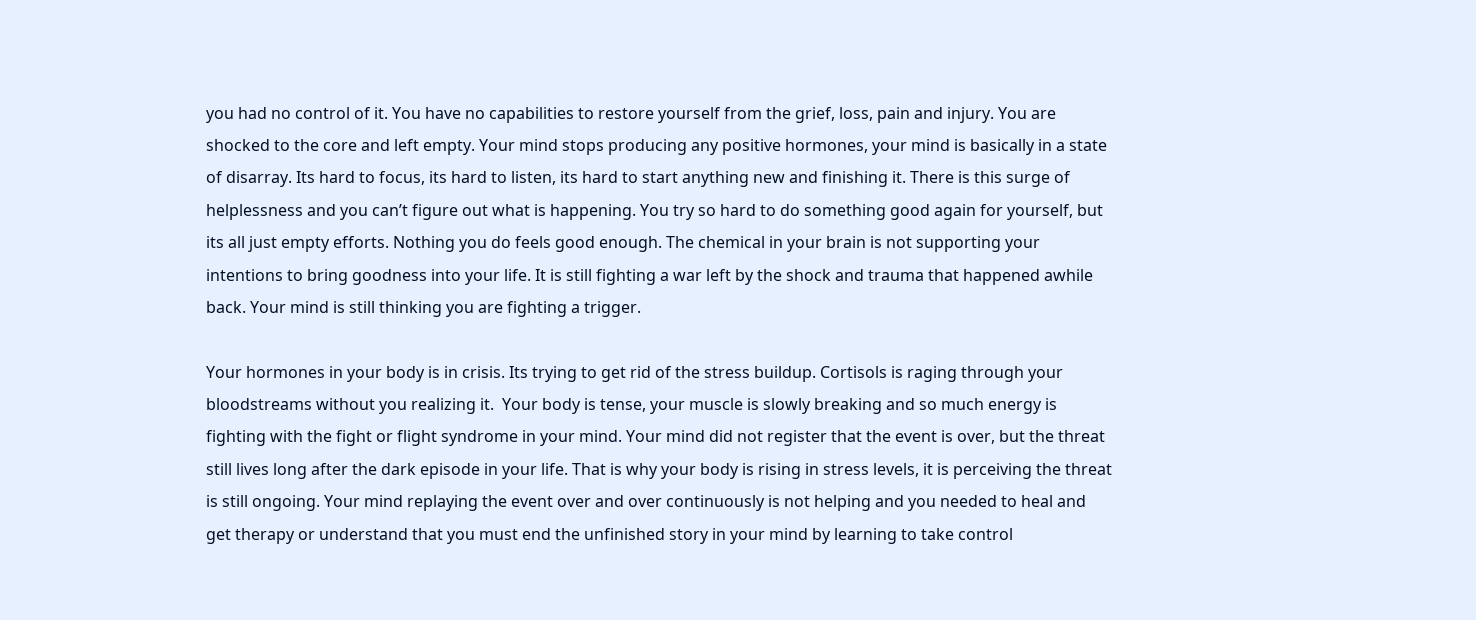you had no control of it. You have no capabilities to restore yourself from the grief, loss, pain and injury. You are shocked to the core and left empty. Your mind stops producing any positive hormones, your mind is basically in a state of disarray. Its hard to focus, its hard to listen, its hard to start anything new and finishing it. There is this surge of helplessness and you can’t figure out what is happening. You try so hard to do something good again for yourself, but its all just empty efforts. Nothing you do feels good enough. The chemical in your brain is not supporting your intentions to bring goodness into your life. It is still fighting a war left by the shock and trauma that happened awhile back. Your mind is still thinking you are fighting a trigger.

Your hormones in your body is in crisis. Its trying to get rid of the stress buildup. Cortisols is raging through your bloodstreams without you realizing it.  Your body is tense, your muscle is slowly breaking and so much energy is fighting with the fight or flight syndrome in your mind. Your mind did not register that the event is over, but the threat still lives long after the dark episode in your life. That is why your body is rising in stress levels, it is perceiving the threat is still ongoing. Your mind replaying the event over and over continuously is not helping and you needed to heal and get therapy or understand that you must end the unfinished story in your mind by learning to take control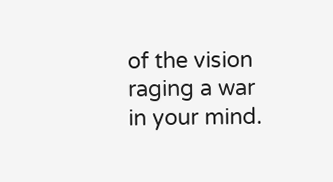of the vision raging a war in your mind.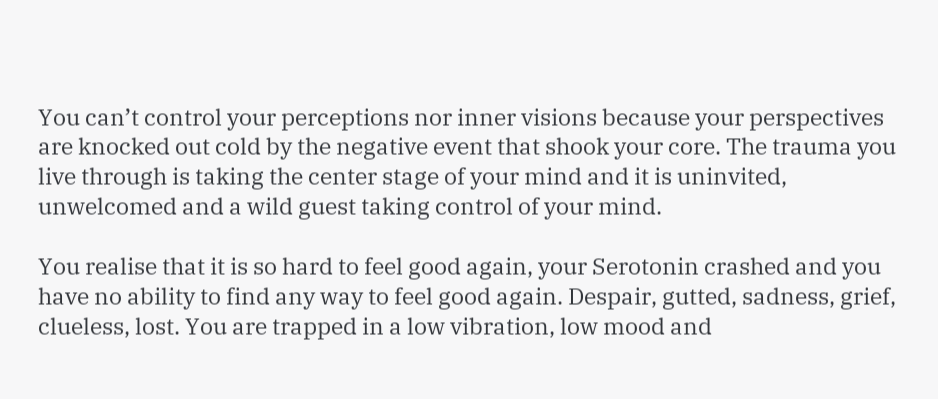You can’t control your perceptions nor inner visions because your perspectives are knocked out cold by the negative event that shook your core. The trauma you live through is taking the center stage of your mind and it is uninvited, unwelcomed and a wild guest taking control of your mind.

You realise that it is so hard to feel good again, your Serotonin crashed and you have no ability to find any way to feel good again. Despair, gutted, sadness, grief, clueless, lost. You are trapped in a low vibration, low mood and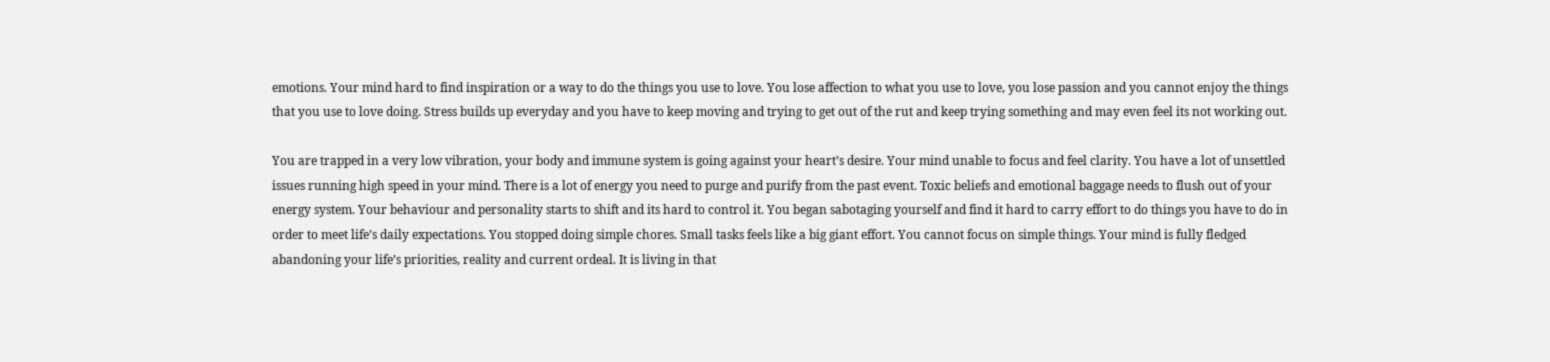emotions. Your mind hard to find inspiration or a way to do the things you use to love. You lose affection to what you use to love, you lose passion and you cannot enjoy the things that you use to love doing. Stress builds up everyday and you have to keep moving and trying to get out of the rut and keep trying something and may even feel its not working out.

You are trapped in a very low vibration, your body and immune system is going against your heart’s desire. Your mind unable to focus and feel clarity. You have a lot of unsettled issues running high speed in your mind. There is a lot of energy you need to purge and purify from the past event. Toxic beliefs and emotional baggage needs to flush out of your energy system. Your behaviour and personality starts to shift and its hard to control it. You began sabotaging yourself and find it hard to carry effort to do things you have to do in order to meet life’s daily expectations. You stopped doing simple chores. Small tasks feels like a big giant effort. You cannot focus on simple things. Your mind is fully fledged abandoning your life’s priorities, reality and current ordeal. It is living in that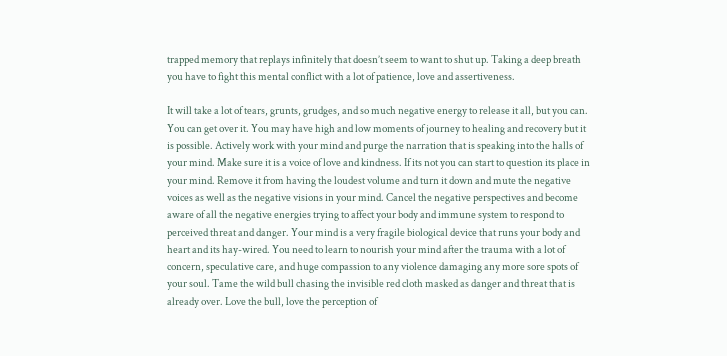trapped memory that replays infinitely that doesn’t seem to want to shut up. Taking a deep breath you have to fight this mental conflict with a lot of patience, love and assertiveness.

It will take a lot of tears, grunts, grudges, and so much negative energy to release it all, but you can. You can get over it. You may have high and low moments of journey to healing and recovery but it is possible. Actively work with your mind and purge the narration that is speaking into the halls of your mind. Make sure it is a voice of love and kindness. If its not you can start to question its place in your mind. Remove it from having the loudest volume and turn it down and mute the negative voices as well as the negative visions in your mind. Cancel the negative perspectives and become aware of all the negative energies trying to affect your body and immune system to respond to perceived threat and danger. Your mind is a very fragile biological device that runs your body and heart and its hay-wired. You need to learn to nourish your mind after the trauma with a lot of concern, speculative care, and huge compassion to any violence damaging any more sore spots of your soul. Tame the wild bull chasing the invisible red cloth masked as danger and threat that is already over. Love the bull, love the perception of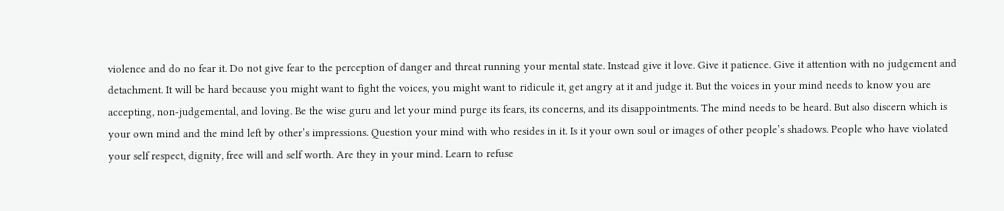violence and do no fear it. Do not give fear to the perception of danger and threat running your mental state. Instead give it love. Give it patience. Give it attention with no judgement and detachment. It will be hard because you might want to fight the voices, you might want to ridicule it, get angry at it and judge it. But the voices in your mind needs to know you are accepting, non-judgemental, and loving. Be the wise guru and let your mind purge its fears, its concerns, and its disappointments. The mind needs to be heard. But also discern which is your own mind and the mind left by other’s impressions. Question your mind with who resides in it. Is it your own soul or images of other people’s shadows. People who have violated your self respect, dignity, free will and self worth. Are they in your mind. Learn to refuse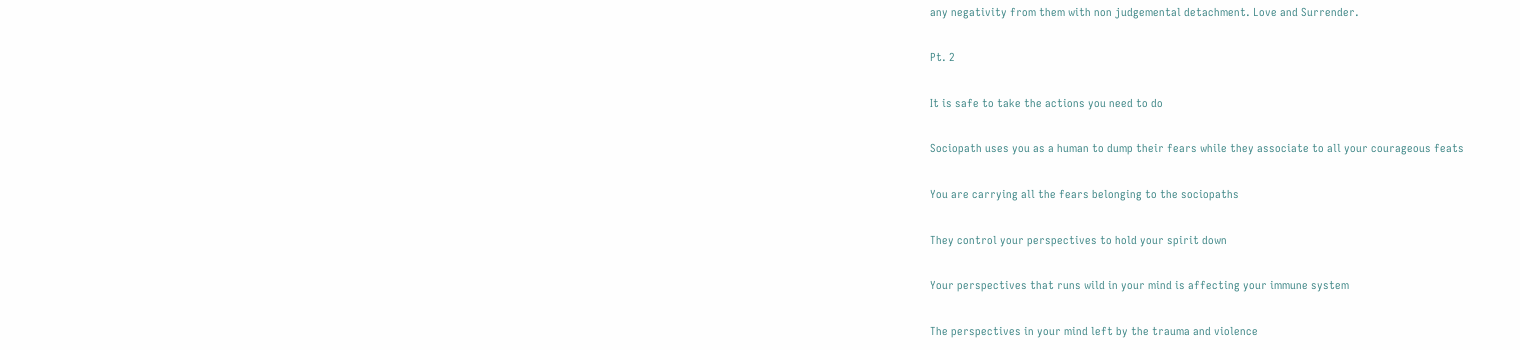any negativity from them with non judgemental detachment. Love and Surrender.

Pt. 2

It is safe to take the actions you need to do

Sociopath uses you as a human to dump their fears while they associate to all your courageous feats

You are carrying all the fears belonging to the sociopaths

They control your perspectives to hold your spirit down

Your perspectives that runs wild in your mind is affecting your immune system

The perspectives in your mind left by the trauma and violence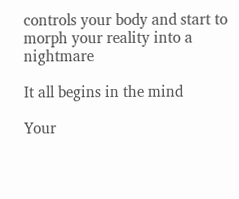controls your body and start to morph your reality into a nightmare

It all begins in the mind

Your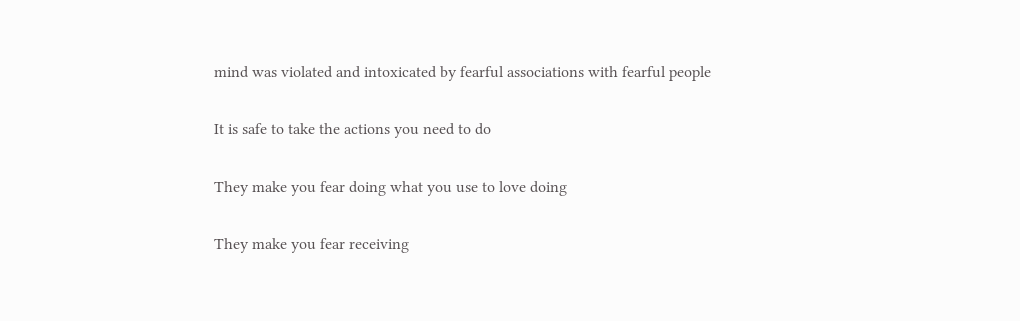mind was violated and intoxicated by fearful associations with fearful people

It is safe to take the actions you need to do

They make you fear doing what you use to love doing

They make you fear receiving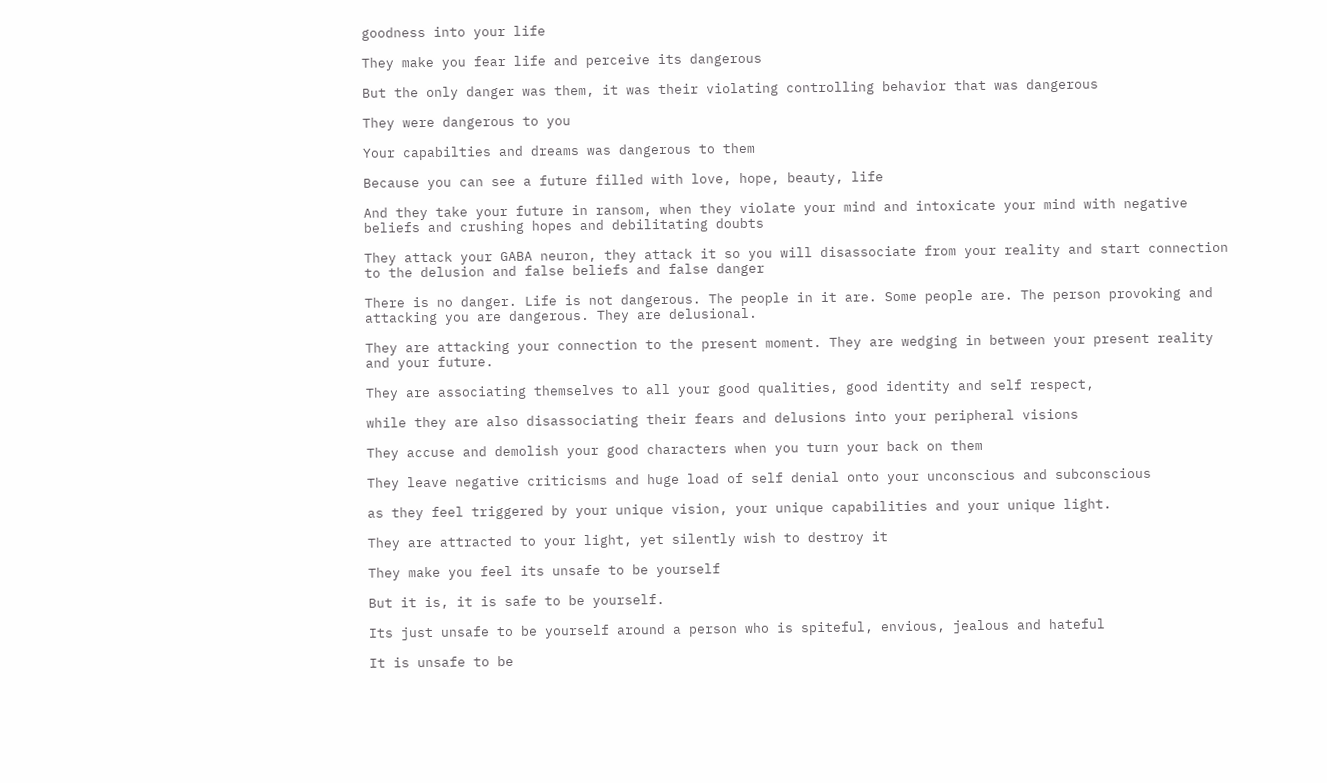goodness into your life

They make you fear life and perceive its dangerous

But the only danger was them, it was their violating controlling behavior that was dangerous

They were dangerous to you

Your capabilties and dreams was dangerous to them

Because you can see a future filled with love, hope, beauty, life

And they take your future in ransom, when they violate your mind and intoxicate your mind with negative beliefs and crushing hopes and debilitating doubts

They attack your GABA neuron, they attack it so you will disassociate from your reality and start connection to the delusion and false beliefs and false danger

There is no danger. Life is not dangerous. The people in it are. Some people are. The person provoking and attacking you are dangerous. They are delusional.

They are attacking your connection to the present moment. They are wedging in between your present reality and your future.

They are associating themselves to all your good qualities, good identity and self respect,

while they are also disassociating their fears and delusions into your peripheral visions

They accuse and demolish your good characters when you turn your back on them

They leave negative criticisms and huge load of self denial onto your unconscious and subconscious

as they feel triggered by your unique vision, your unique capabilities and your unique light.

They are attracted to your light, yet silently wish to destroy it

They make you feel its unsafe to be yourself

But it is, it is safe to be yourself.

Its just unsafe to be yourself around a person who is spiteful, envious, jealous and hateful

It is unsafe to be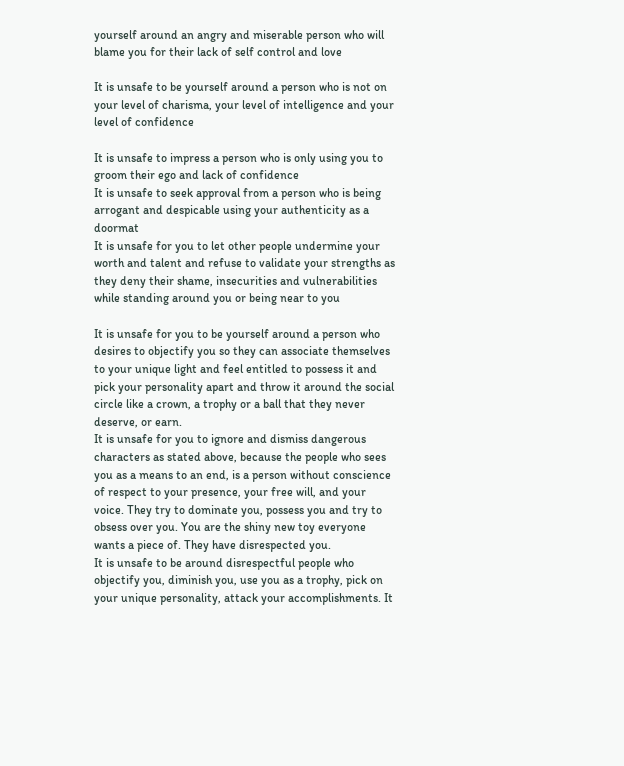yourself around an angry and miserable person who will blame you for their lack of self control and love

It is unsafe to be yourself around a person who is not on your level of charisma, your level of intelligence and your level of confidence

It is unsafe to impress a person who is only using you to groom their ego and lack of confidence
It is unsafe to seek approval from a person who is being arrogant and despicable using your authenticity as a doormat
It is unsafe for you to let other people undermine your worth and talent and refuse to validate your strengths as they deny their shame, insecurities and vulnerabilities while standing around you or being near to you

It is unsafe for you to be yourself around a person who desires to objectify you so they can associate themselves to your unique light and feel entitled to possess it and pick your personality apart and throw it around the social circle like a crown, a trophy or a ball that they never deserve, or earn.
It is unsafe for you to ignore and dismiss dangerous characters as stated above, because the people who sees you as a means to an end, is a person without conscience of respect to your presence, your free will, and your voice. They try to dominate you, possess you and try to obsess over you. You are the shiny new toy everyone wants a piece of. They have disrespected you.
It is unsafe to be around disrespectful people who objectify you, diminish you, use you as a trophy, pick on your unique personality, attack your accomplishments. It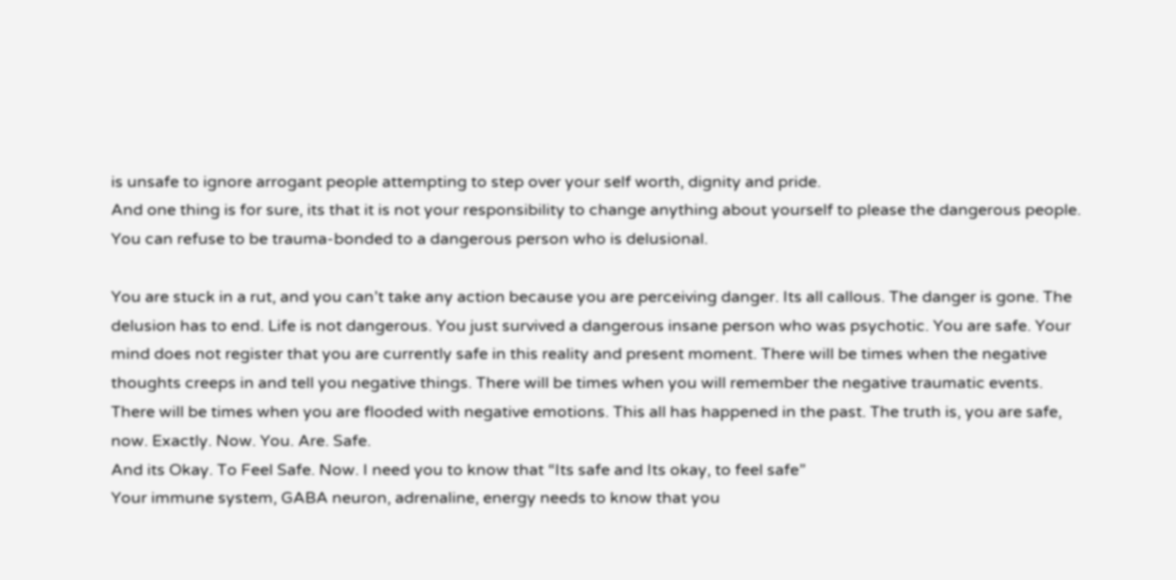is unsafe to ignore arrogant people attempting to step over your self worth, dignity and pride.
And one thing is for sure, its that it is not your responsibility to change anything about yourself to please the dangerous people. You can refuse to be trauma-bonded to a dangerous person who is delusional.

You are stuck in a rut, and you can’t take any action because you are perceiving danger. Its all callous. The danger is gone. The delusion has to end. Life is not dangerous. You just survived a dangerous insane person who was psychotic. You are safe. Your mind does not register that you are currently safe in this reality and present moment. There will be times when the negative thoughts creeps in and tell you negative things. There will be times when you will remember the negative traumatic events. There will be times when you are flooded with negative emotions. This all has happened in the past. The truth is, you are safe, now. Exactly. Now. You. Are. Safe.
And its Okay. To Feel Safe. Now. I need you to know that “Its safe and Its okay, to feel safe”
Your immune system, GABA neuron, adrenaline, energy needs to know that you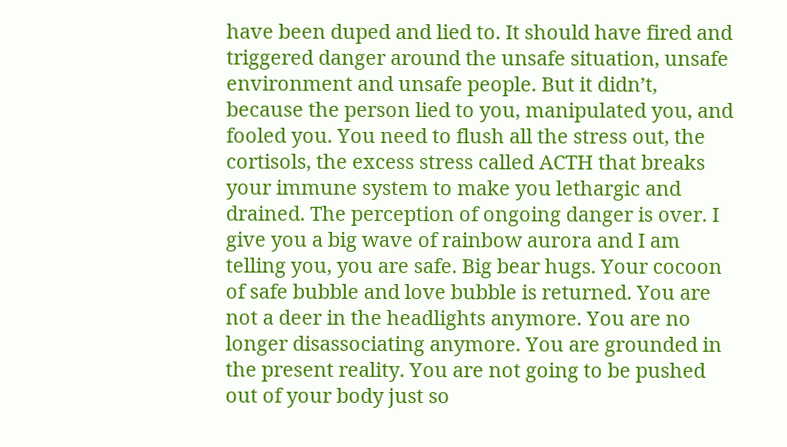have been duped and lied to. It should have fired and triggered danger around the unsafe situation, unsafe environment and unsafe people. But it didn’t, because the person lied to you, manipulated you, and fooled you. You need to flush all the stress out, the cortisols, the excess stress called ACTH that breaks your immune system to make you lethargic and drained. The perception of ongoing danger is over. I give you a big wave of rainbow aurora and I am telling you, you are safe. Big bear hugs. Your cocoon of safe bubble and love bubble is returned. You are not a deer in the headlights anymore. You are no longer disassociating anymore. You are grounded in the present reality. You are not going to be pushed out of your body just so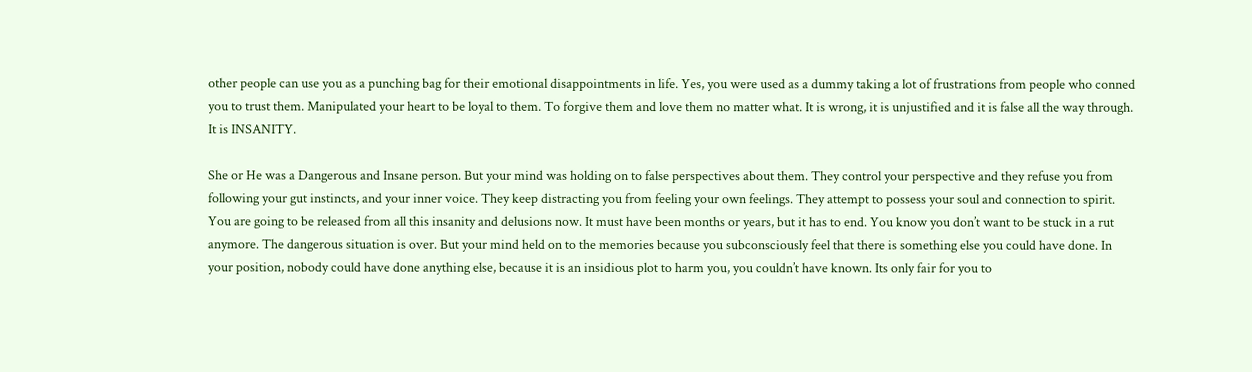other people can use you as a punching bag for their emotional disappointments in life. Yes, you were used as a dummy taking a lot of frustrations from people who conned you to trust them. Manipulated your heart to be loyal to them. To forgive them and love them no matter what. It is wrong, it is unjustified and it is false all the way through. It is INSANITY.

She or He was a Dangerous and Insane person. But your mind was holding on to false perspectives about them. They control your perspective and they refuse you from following your gut instincts, and your inner voice. They keep distracting you from feeling your own feelings. They attempt to possess your soul and connection to spirit. You are going to be released from all this insanity and delusions now. It must have been months or years, but it has to end. You know you don’t want to be stuck in a rut anymore. The dangerous situation is over. But your mind held on to the memories because you subconsciously feel that there is something else you could have done. In your position, nobody could have done anything else, because it is an insidious plot to harm you, you couldn’t have known. Its only fair for you to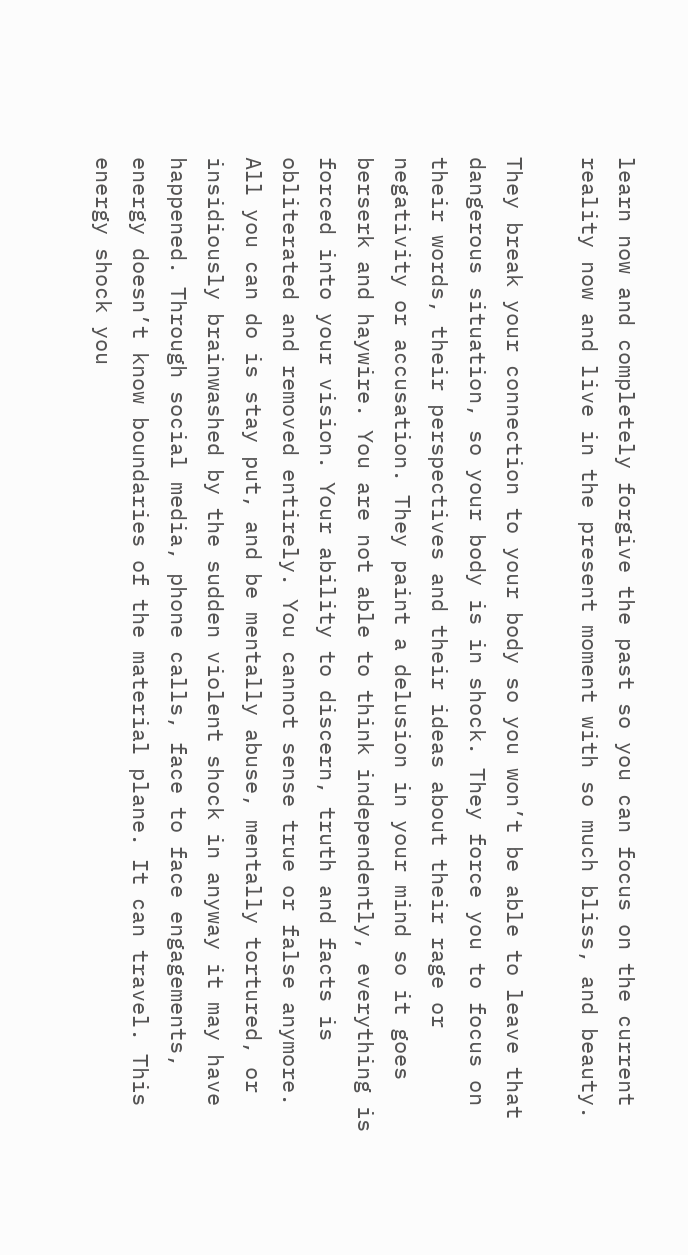learn now and completely forgive the past so you can focus on the current reality now and live in the present moment with so much bliss, and beauty.

They break your connection to your body so you won’t be able to leave that dangerous situation, so your body is in shock. They force you to focus on their words, their perspectives and their ideas about their rage or negativity or accusation. They paint a delusion in your mind so it goes berserk and haywire. You are not able to think independently, everything is forced into your vision. Your ability to discern, truth and facts is obliterated and removed entirely. You cannot sense true or false anymore. All you can do is stay put, and be mentally abuse, mentally tortured, or insidiously brainwashed by the sudden violent shock in anyway it may have happened. Through social media, phone calls, face to face engagements, energy doesn’t know boundaries of the material plane. It can travel. This energy shock you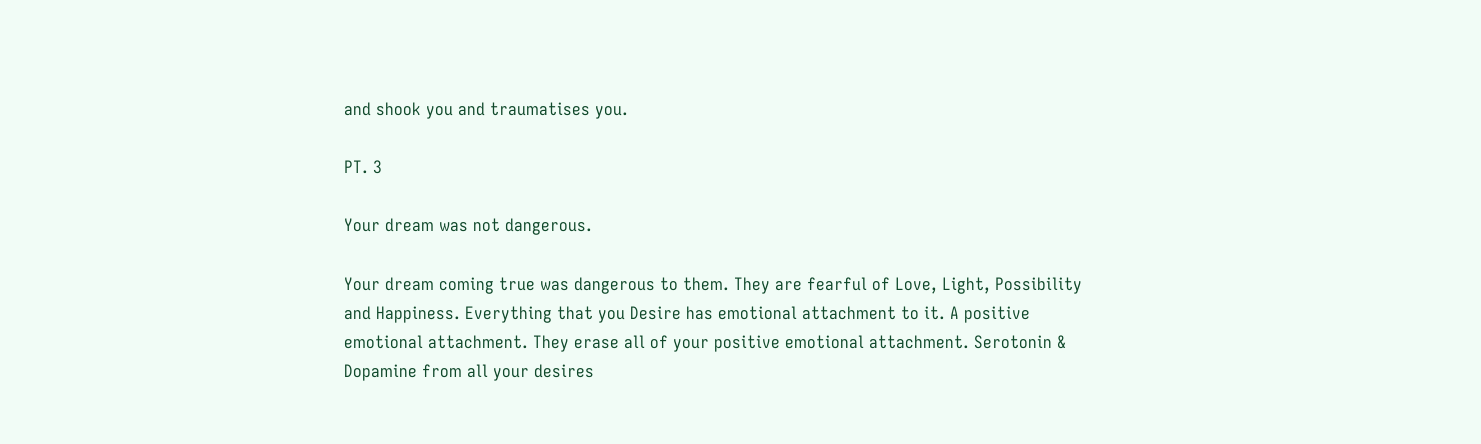and shook you and traumatises you.

PT. 3

Your dream was not dangerous.

Your dream coming true was dangerous to them. They are fearful of Love, Light, Possibility and Happiness. Everything that you Desire has emotional attachment to it. A positive emotional attachment. They erase all of your positive emotional attachment. Serotonin & Dopamine from all your desires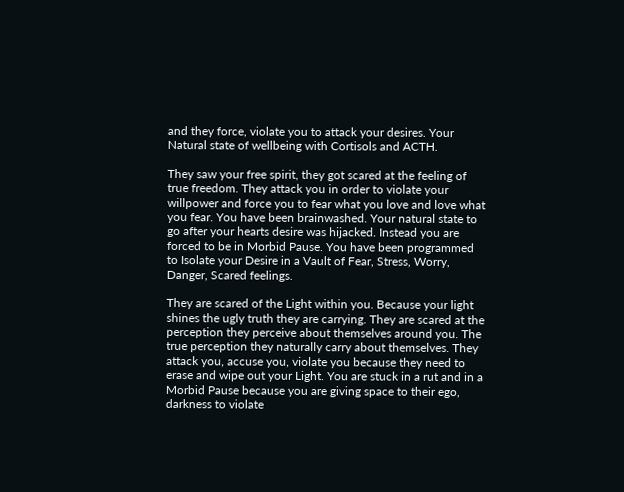and they force, violate you to attack your desires. Your Natural state of wellbeing with Cortisols and ACTH.

They saw your free spirit, they got scared at the feeling of true freedom. They attack you in order to violate your willpower and force you to fear what you love and love what you fear. You have been brainwashed. Your natural state to go after your hearts desire was hijacked. Instead you are forced to be in Morbid Pause. You have been programmed to Isolate your Desire in a Vault of Fear, Stress, Worry, Danger, Scared feelings.

They are scared of the Light within you. Because your light shines the ugly truth they are carrying. They are scared at the perception they perceive about themselves around you. The true perception they naturally carry about themselves. They attack you, accuse you, violate you because they need to erase and wipe out your Light. You are stuck in a rut and in a Morbid Pause because you are giving space to their ego, darkness to violate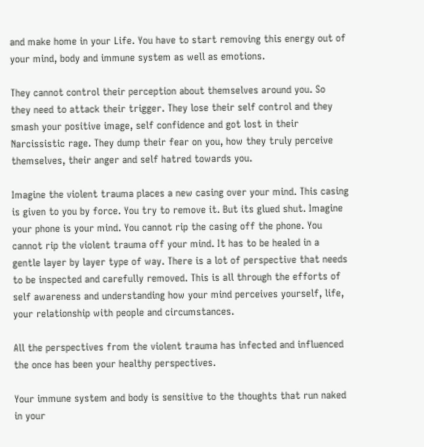and make home in your Life. You have to start removing this energy out of your mind, body and immune system as well as emotions.

They cannot control their perception about themselves around you. So they need to attack their trigger. They lose their self control and they smash your positive image, self confidence and got lost in their Narcissistic rage. They dump their fear on you, how they truly perceive themselves, their anger and self hatred towards you.

Imagine the violent trauma places a new casing over your mind. This casing is given to you by force. You try to remove it. But its glued shut. Imagine your phone is your mind. You cannot rip the casing off the phone. You cannot rip the violent trauma off your mind. It has to be healed in a gentle layer by layer type of way. There is a lot of perspective that needs to be inspected and carefully removed. This is all through the efforts of self awareness and understanding how your mind perceives yourself, life, your relationship with people and circumstances.

All the perspectives from the violent trauma has infected and influenced the once has been your healthy perspectives.

Your immune system and body is sensitive to the thoughts that run naked in your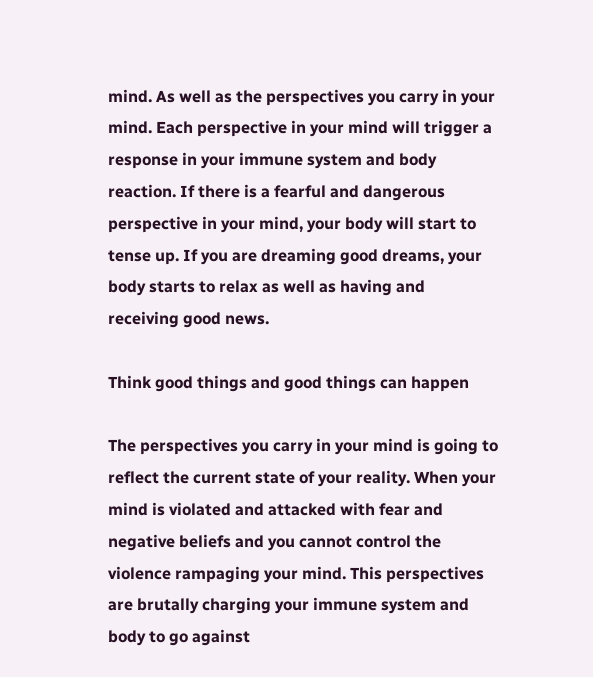mind. As well as the perspectives you carry in your mind. Each perspective in your mind will trigger a response in your immune system and body reaction. If there is a fearful and dangerous perspective in your mind, your body will start to tense up. If you are dreaming good dreams, your body starts to relax as well as having and receiving good news.

Think good things and good things can happen

The perspectives you carry in your mind is going to reflect the current state of your reality. When your mind is violated and attacked with fear and negative beliefs and you cannot control the violence rampaging your mind. This perspectives are brutally charging your immune system and body to go against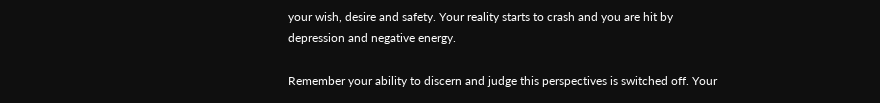your wish, desire and safety. Your reality starts to crash and you are hit by depression and negative energy.

Remember your ability to discern and judge this perspectives is switched off. Your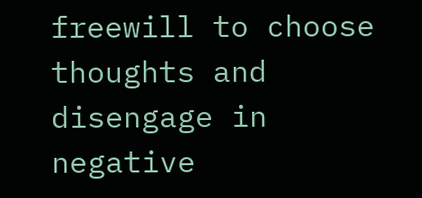freewill to choose thoughts and disengage in negative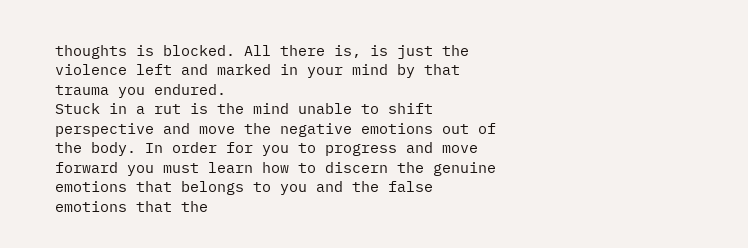thoughts is blocked. All there is, is just the violence left and marked in your mind by that trauma you endured.
Stuck in a rut is the mind unable to shift perspective and move the negative emotions out of the body. In order for you to progress and move forward you must learn how to discern the genuine emotions that belongs to you and the false emotions that the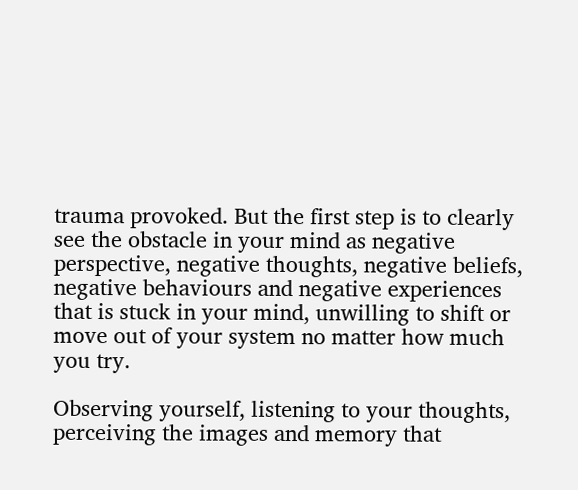trauma provoked. But the first step is to clearly see the obstacle in your mind as negative perspective, negative thoughts, negative beliefs, negative behaviours and negative experiences that is stuck in your mind, unwilling to shift or move out of your system no matter how much you try.

Observing yourself, listening to your thoughts, perceiving the images and memory that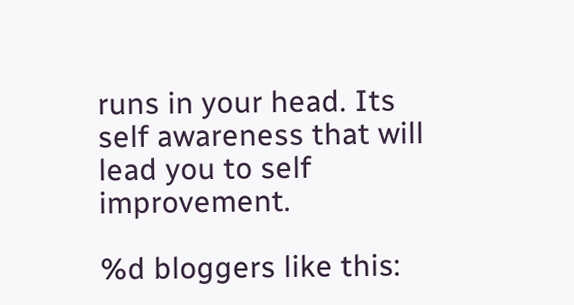runs in your head. Its self awareness that will lead you to self improvement.

%d bloggers like this: